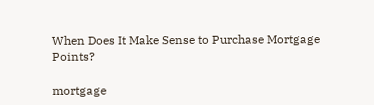When Does It Make Sense to Purchase Mortgage Points?

mortgage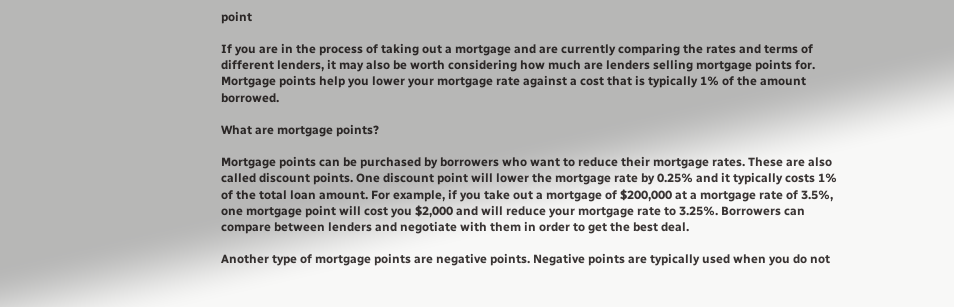point

If you are in the process of taking out a mortgage and are currently comparing the rates and terms of different lenders, it may also be worth considering how much are lenders selling mortgage points for. Mortgage points help you lower your mortgage rate against a cost that is typically 1% of the amount borrowed.

What are mortgage points?

Mortgage points can be purchased by borrowers who want to reduce their mortgage rates. These are also called discount points. One discount point will lower the mortgage rate by 0.25% and it typically costs 1% of the total loan amount. For example, if you take out a mortgage of $200,000 at a mortgage rate of 3.5%, one mortgage point will cost you $2,000 and will reduce your mortgage rate to 3.25%. Borrowers can compare between lenders and negotiate with them in order to get the best deal.

Another type of mortgage points are negative points. Negative points are typically used when you do not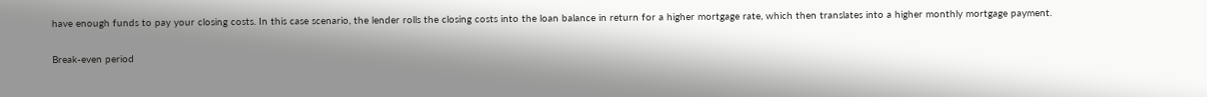have enough funds to pay your closing costs. In this case scenario, the lender rolls the closing costs into the loan balance in return for a higher mortgage rate, which then translates into a higher monthly mortgage payment.

Break-even period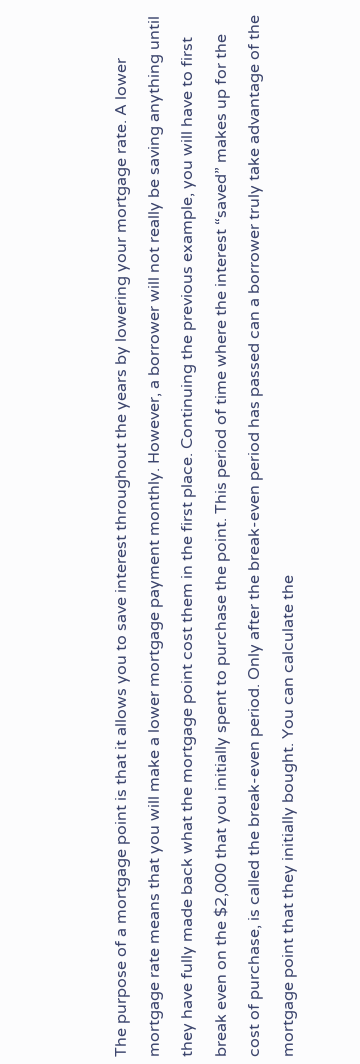The purpose of a mortgage point is that it allows you to save interest throughout the years by lowering your mortgage rate. A lower mortgage rate means that you will make a lower mortgage payment monthly. However, a borrower will not really be saving anything until they have fully made back what the mortgage point cost them in the first place. Continuing the previous example, you will have to first break even on the $2,000 that you initially spent to purchase the point. This period of time where the interest “saved” makes up for the cost of purchase, is called the break-even period. Only after the break-even period has passed can a borrower truly take advantage of the mortgage point that they initially bought. You can calculate the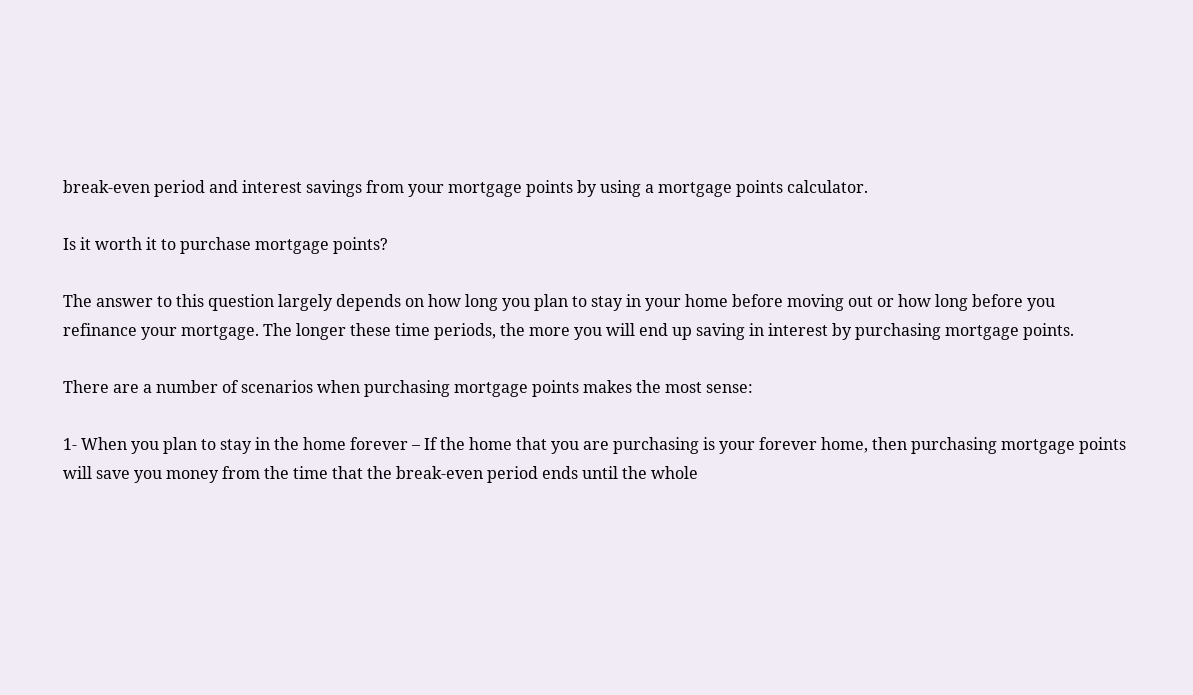break-even period and interest savings from your mortgage points by using a mortgage points calculator.

Is it worth it to purchase mortgage points?

The answer to this question largely depends on how long you plan to stay in your home before moving out or how long before you refinance your mortgage. The longer these time periods, the more you will end up saving in interest by purchasing mortgage points.

There are a number of scenarios when purchasing mortgage points makes the most sense:

1- When you plan to stay in the home forever – If the home that you are purchasing is your forever home, then purchasing mortgage points will save you money from the time that the break-even period ends until the whole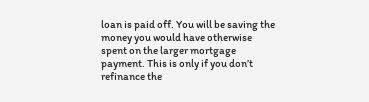loan is paid off. You will be saving the money you would have otherwise spent on the larger mortgage payment. This is only if you don’t refinance the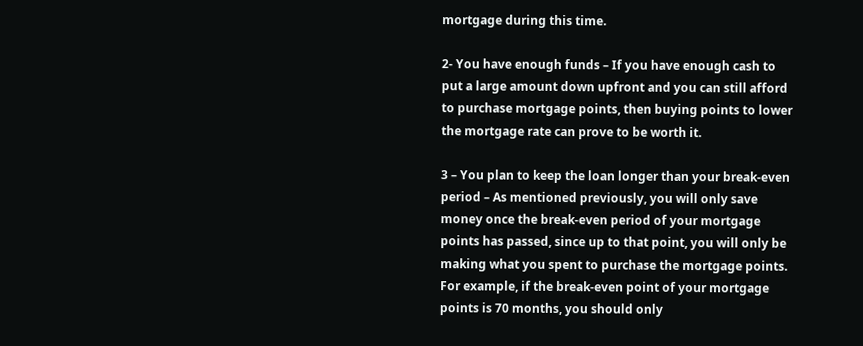mortgage during this time.

2- You have enough funds – If you have enough cash to put a large amount down upfront and you can still afford to purchase mortgage points, then buying points to lower the mortgage rate can prove to be worth it.

3 – You plan to keep the loan longer than your break-even period – As mentioned previously, you will only save money once the break-even period of your mortgage points has passed, since up to that point, you will only be making what you spent to purchase the mortgage points. For example, if the break-even point of your mortgage points is 70 months, you should only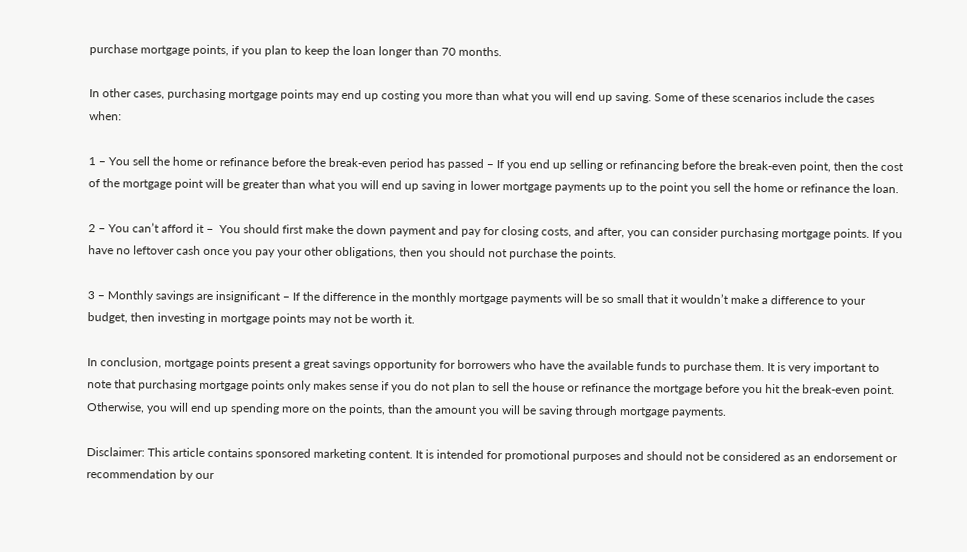purchase mortgage points, if you plan to keep the loan longer than 70 months.

In other cases, purchasing mortgage points may end up costing you more than what you will end up saving. Some of these scenarios include the cases when:

1 – You sell the home or refinance before the break-even period has passed – If you end up selling or refinancing before the break-even point, then the cost of the mortgage point will be greater than what you will end up saving in lower mortgage payments up to the point you sell the home or refinance the loan.

2 – You can’t afford it –  You should first make the down payment and pay for closing costs, and after, you can consider purchasing mortgage points. If you have no leftover cash once you pay your other obligations, then you should not purchase the points.

3 – Monthly savings are insignificant – If the difference in the monthly mortgage payments will be so small that it wouldn’t make a difference to your budget, then investing in mortgage points may not be worth it.

In conclusion, mortgage points present a great savings opportunity for borrowers who have the available funds to purchase them. It is very important to note that purchasing mortgage points only makes sense if you do not plan to sell the house or refinance the mortgage before you hit the break-even point. Otherwise, you will end up spending more on the points, than the amount you will be saving through mortgage payments.

Disclaimer: This article contains sponsored marketing content. It is intended for promotional purposes and should not be considered as an endorsement or recommendation by our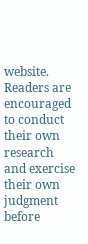website. Readers are encouraged to conduct their own research and exercise their own judgment before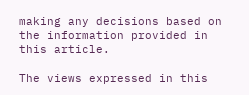making any decisions based on the information provided in this article.

The views expressed in this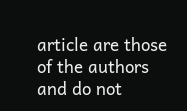article are those of the authors and do not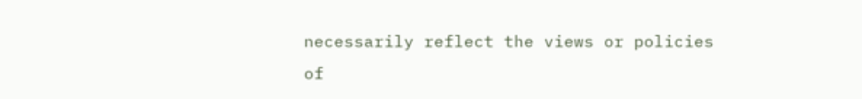necessarily reflect the views or policies of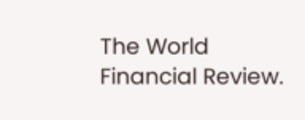The World Financial Review.